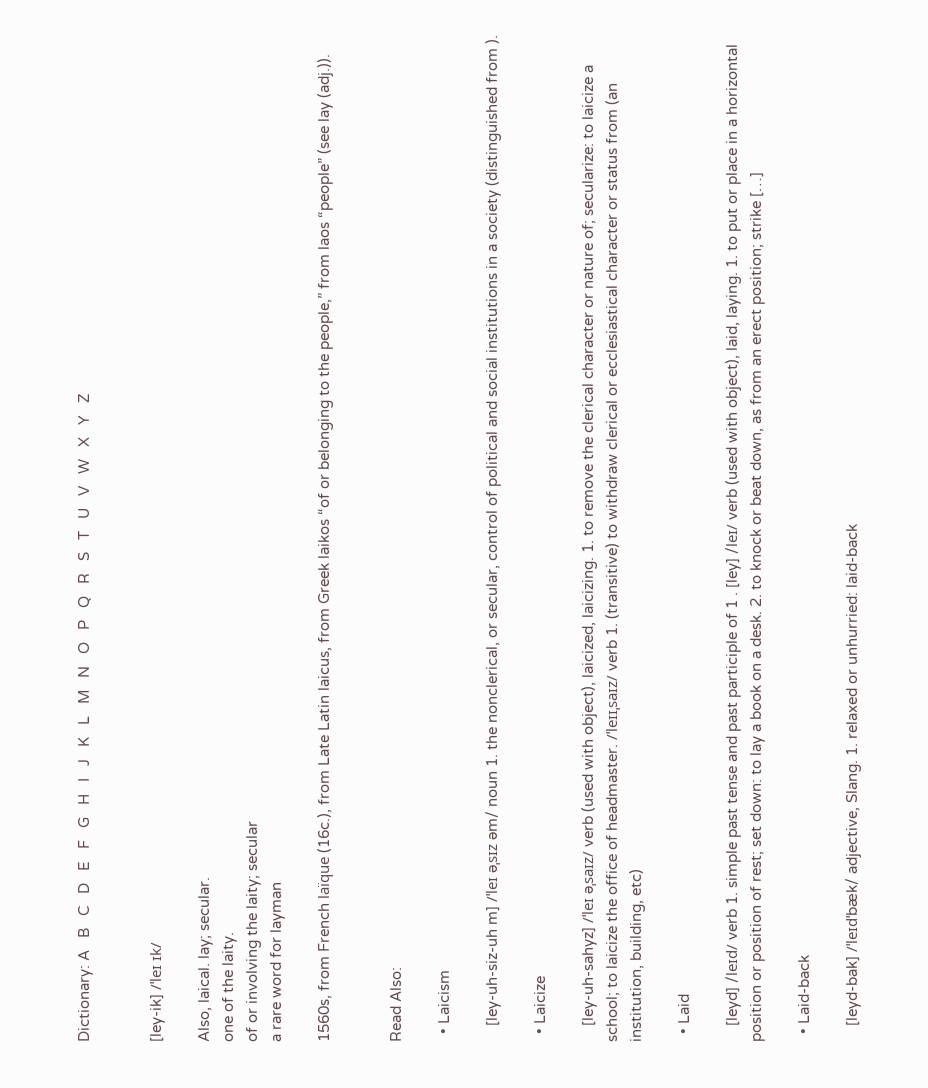Dictionary: A   B   C   D   E   F   G   H   I   J   K   L   M   N   O   P   Q   R   S   T   U   V   W   X   Y   Z


[ley-ik] /ˈleɪ ɪk/

Also, laical. lay; secular.
one of the laity.
of or involving the laity; secular
a rare word for layman

1560s, from French laïque (16c.), from Late Latin laicus, from Greek laikos “of or belonging to the people,” from laos “people” (see lay (adj.)).


Read Also:

  • Laicism

    [ley-uh-siz-uh m] /ˈleɪ əˌsɪz əm/ noun 1. the nonclerical, or secular, control of political and social institutions in a society (distinguished from ).

  • Laicize

    [ley-uh-sahyz] /ˈleɪ əˌsaɪz/ verb (used with object), laicized, laicizing. 1. to remove the clerical character or nature of; secularize: to laicize a school; to laicize the office of headmaster. /ˈleɪɪˌsaɪz/ verb 1. (transitive) to withdraw clerical or ecclesiastical character or status from (an institution, building, etc)

  • Laid

    [leyd] /leɪd/ verb 1. simple past tense and past participle of 1 . [ley] /leɪ/ verb (used with object), laid, laying. 1. to put or place in a horizontal position or position of rest; set down: to lay a book on a desk. 2. to knock or beat down, as from an erect position; strike […]

  • Laid-back

    [leyd-bak] /ˈleɪdˈbæk/ adjective, Slang. 1. relaxed or unhurried: laid-back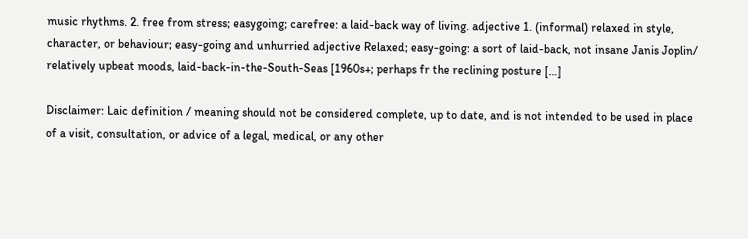music rhythms. 2. free from stress; easygoing; carefree: a laid-back way of living. adjective 1. (informal) relaxed in style, character, or behaviour; easy-going and unhurried adjective Relaxed; easy-going: a sort of laid-back, not insane Janis Joplin/ relatively upbeat moods, laid-back-in-the-South-Seas [1960s+; perhaps fr the reclining posture […]

Disclaimer: Laic definition / meaning should not be considered complete, up to date, and is not intended to be used in place of a visit, consultation, or advice of a legal, medical, or any other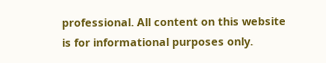professional. All content on this website is for informational purposes only.